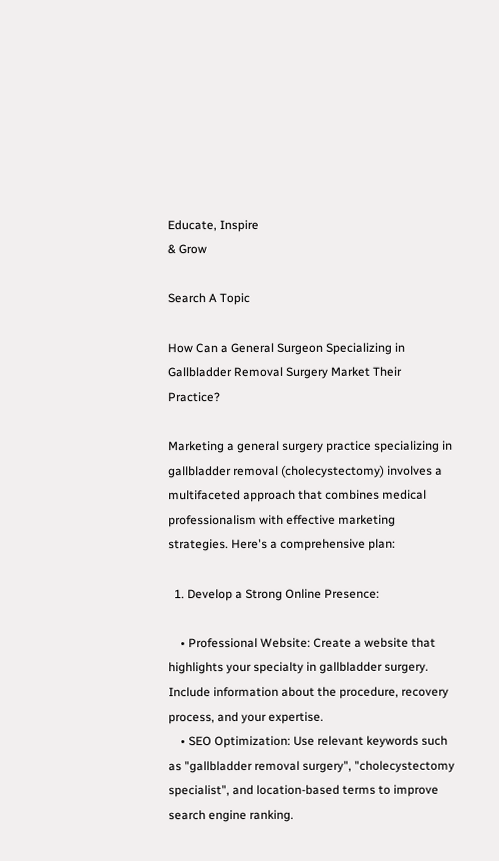Educate, Inspire
& Grow

Search A Topic

How Can a General Surgeon Specializing in Gallbladder Removal Surgery Market Their Practice?

Marketing a general surgery practice specializing in gallbladder removal (cholecystectomy) involves a multifaceted approach that combines medical professionalism with effective marketing strategies. Here's a comprehensive plan:

  1. Develop a Strong Online Presence:

    • Professional Website: Create a website that highlights your specialty in gallbladder surgery. Include information about the procedure, recovery process, and your expertise.
    • SEO Optimization: Use relevant keywords such as "gallbladder removal surgery", "cholecystectomy specialist", and location-based terms to improve search engine ranking.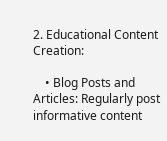2. Educational Content Creation:

    • Blog Posts and Articles: Regularly post informative content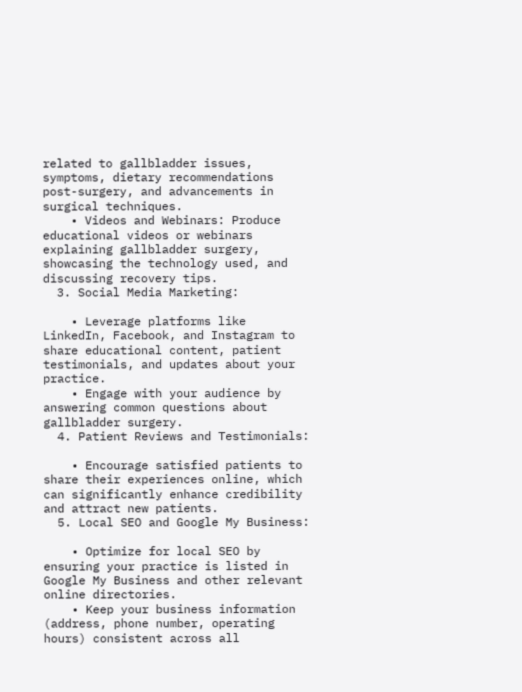related to gallbladder issues, symptoms, dietary recommendations post-surgery, and advancements in surgical techniques.
    • Videos and Webinars: Produce educational videos or webinars explaining gallbladder surgery, showcasing the technology used, and discussing recovery tips.
  3. Social Media Marketing:

    • Leverage platforms like LinkedIn, Facebook, and Instagram to share educational content, patient testimonials, and updates about your practice.
    • Engage with your audience by answering common questions about gallbladder surgery.
  4. Patient Reviews and Testimonials:

    • Encourage satisfied patients to share their experiences online, which can significantly enhance credibility and attract new patients.
  5. Local SEO and Google My Business:

    • Optimize for local SEO by ensuring your practice is listed in Google My Business and other relevant online directories.
    • Keep your business information (address, phone number, operating hours) consistent across all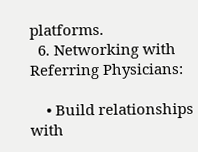platforms.
  6. Networking with Referring Physicians:

    • Build relationships with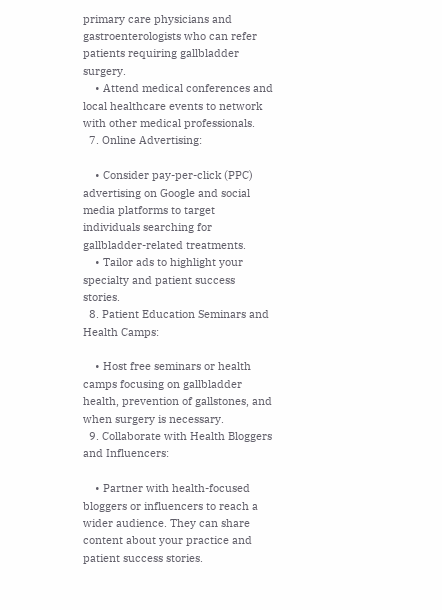primary care physicians and gastroenterologists who can refer patients requiring gallbladder surgery.
    • Attend medical conferences and local healthcare events to network with other medical professionals.
  7. Online Advertising:

    • Consider pay-per-click (PPC) advertising on Google and social media platforms to target individuals searching for gallbladder-related treatments.
    • Tailor ads to highlight your specialty and patient success stories.
  8. Patient Education Seminars and Health Camps:

    • Host free seminars or health camps focusing on gallbladder health, prevention of gallstones, and when surgery is necessary.
  9. Collaborate with Health Bloggers and Influencers:

    • Partner with health-focused bloggers or influencers to reach a wider audience. They can share content about your practice and patient success stories.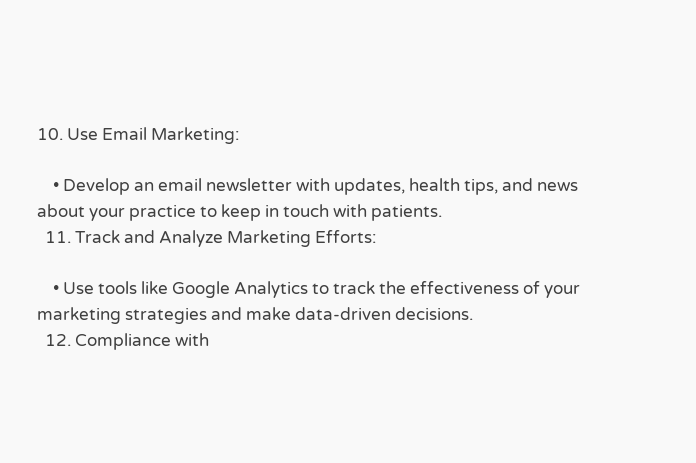10. Use Email Marketing:

    • Develop an email newsletter with updates, health tips, and news about your practice to keep in touch with patients.
  11. Track and Analyze Marketing Efforts:

    • Use tools like Google Analytics to track the effectiveness of your marketing strategies and make data-driven decisions.
  12. Compliance with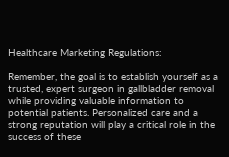Healthcare Marketing Regulations:

Remember, the goal is to establish yourself as a trusted, expert surgeon in gallbladder removal while providing valuable information to potential patients. Personalized care and a strong reputation will play a critical role in the success of these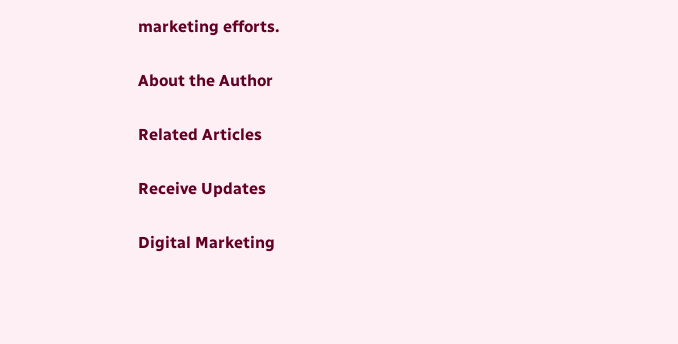marketing efforts.

About the Author

Related Articles

Receive Updates

Digital Marketing